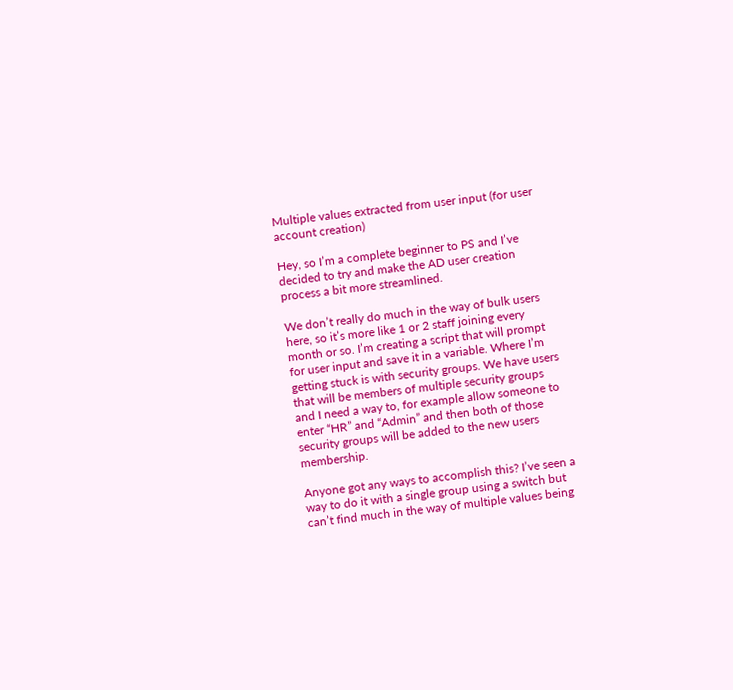Multiple values extracted from user input (for user account creation)

Hey, so I’m a complete beginner to PS and I’ve decided to try and make the AD user creation process a bit more streamlined.

We don’t really do much in the way of bulk users here, so it’s more like 1 or 2 staff joining every month or so. I’m creating a script that will prompt for user input and save it in a variable. Where I’m getting stuck is with security groups. We have users that will be members of multiple security groups and I need a way to, for example allow someone to enter “HR” and “Admin” and then both of those security groups will be added to the new users membership.

Anyone got any ways to accomplish this? I’ve seen a way to do it with a single group using a switch but can’t find much in the way of multiple values being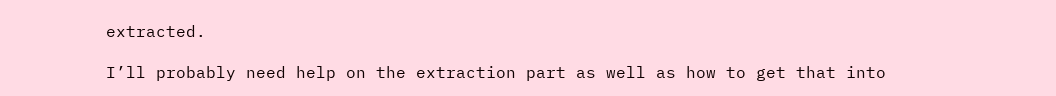extracted.

I’ll probably need help on the extraction part as well as how to get that into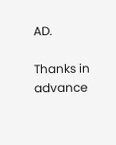AD.

Thanks in advance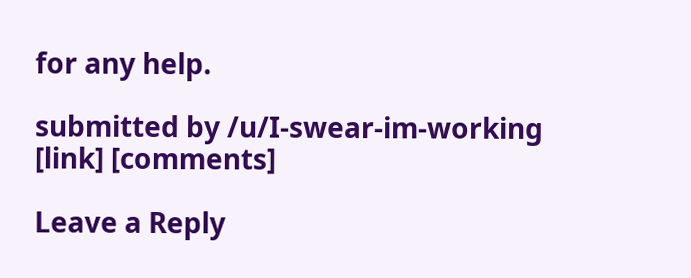for any help.

submitted by /u/I-swear-im-working
[link] [comments]

Leave a Reply